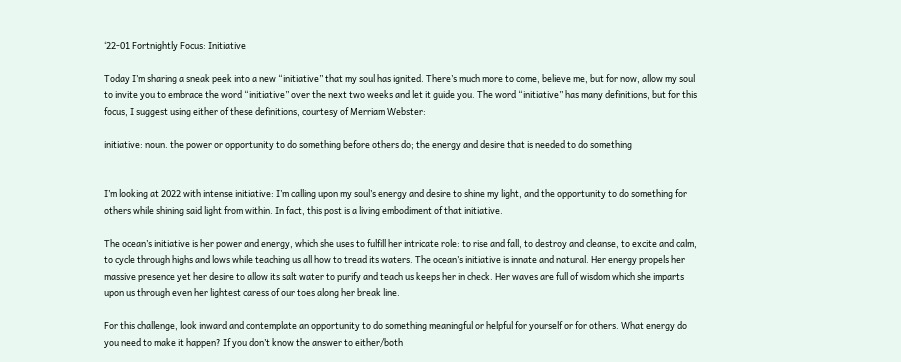‘22-01 Fortnightly Focus: Initiative

Today I’m sharing a sneak peek into a new “initiative” that my soul has ignited. There’s much more to come, believe me, but for now, allow my soul to invite you to embrace the word “initiative” over the next two weeks and let it guide you. The word “initiative” has many definitions, but for this focus, I suggest using either of these definitions, courtesy of Merriam Webster:

initiative: noun. the power or opportunity to do something before others do; the energy and desire that is needed to do something


I’m looking at 2022 with intense initiative: I’m calling upon my soul’s energy and desire to shine my light, and the opportunity to do something for others while shining said light from within. In fact, this post is a living embodiment of that initiative.

The ocean’s initiative is her power and energy, which she uses to fulfill her intricate role: to rise and fall, to destroy and cleanse, to excite and calm, to cycle through highs and lows while teaching us all how to tread its waters. The ocean’s initiative is innate and natural. Her energy propels her massive presence yet her desire to allow its salt water to purify and teach us keeps her in check. Her waves are full of wisdom which she imparts upon us through even her lightest caress of our toes along her break line.

For this challenge, look inward and contemplate an opportunity to do something meaningful or helpful for yourself or for others. What energy do you need to make it happen? If you don’t know the answer to either/both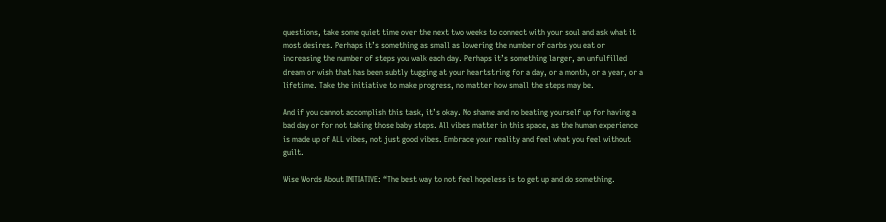questions, take some quiet time over the next two weeks to connect with your soul and ask what it most desires. Perhaps it’s something as small as lowering the number of carbs you eat or increasing the number of steps you walk each day. Perhaps it’s something larger, an unfulfilled dream or wish that has been subtly tugging at your heartstring for a day, or a month, or a year, or a lifetime. Take the initiative to make progress, no matter how small the steps may be.

And if you cannot accomplish this task, it’s okay. No shame and no beating yourself up for having a bad day or for not taking those baby steps. All vibes matter in this space, as the human experience is made up of ALL vibes, not just good vibes. Embrace your reality and feel what you feel without guilt.

Wise Words About INITIATIVE: “The best way to not feel hopeless is to get up and do something.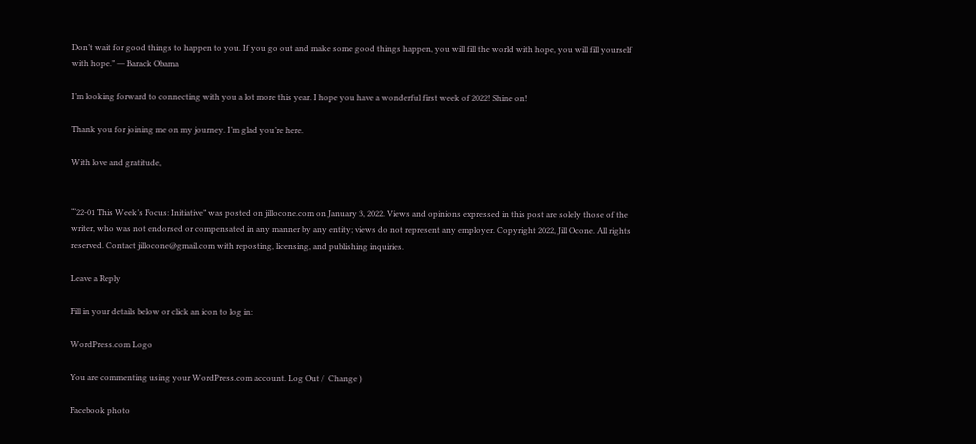Don’t wait for good things to happen to you. If you go out and make some good things happen, you will fill the world with hope, you will fill yourself with hope.” ― Barack Obama

I’m looking forward to connecting with you a lot more this year. I hope you have a wonderful first week of 2022! Shine on!

Thank you for joining me on my journey. I’m glad you’re here.

With love and gratitude,


“‘22-01 This Week’s Focus: Initiative” was posted on jillocone.com on January 3, 2022. Views and opinions expressed in this post are solely those of the writer, who was not endorsed or compensated in any manner by any entity; views do not represent any employer. Copyright 2022, Jill Ocone. All rights reserved. Contact jillocone@gmail.com with reposting, licensing, and publishing inquiries.

Leave a Reply

Fill in your details below or click an icon to log in:

WordPress.com Logo

You are commenting using your WordPress.com account. Log Out /  Change )

Facebook photo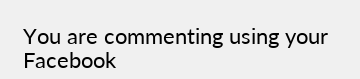You are commenting using your Facebook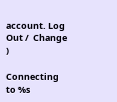account. Log Out /  Change )

Connecting to %s